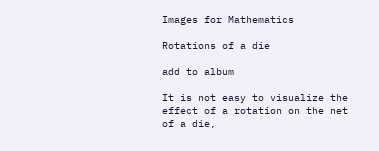Images for Mathematics

Rotations of a die

add to album

It is not easy to visualize the effect of a rotation on the net of a die,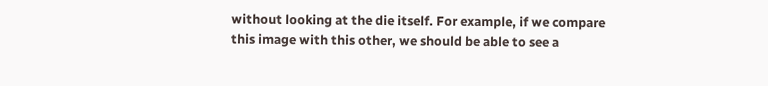without looking at the die itself. For example, if we compare this image with this other, we should be able to see a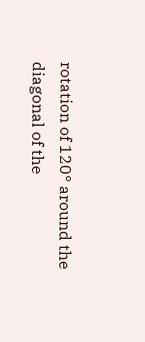rotation of 120° around the diagonal of the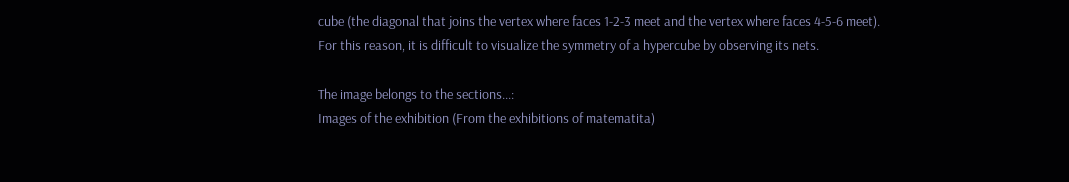cube (the diagonal that joins the vertex where faces 1-2-3 meet and the vertex where faces 4-5-6 meet).
For this reason, it is difficult to visualize the symmetry of a hypercube by observing its nets.

The image belongs to the sections...:
Images of the exhibition (From the exhibitions of matematita)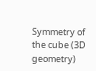Symmetry of the cube (3D geometry)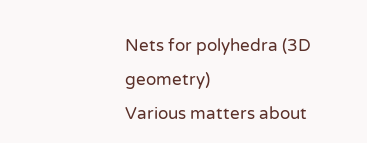Nets for polyhedra (3D geometry)
Various matters about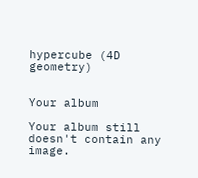hypercube (4D geometry)


Your album

Your album still doesn't contain any image.